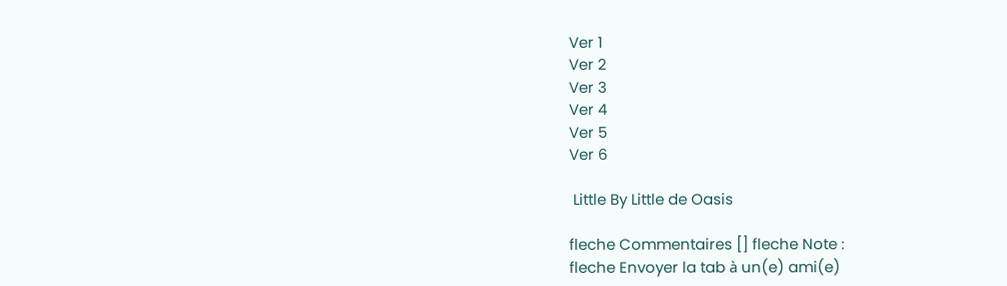Ver 1
Ver 2
Ver 3
Ver 4
Ver 5
Ver 6

 Little By Little de Oasis

fleche Commentaires [] fleche Note :
fleche Envoyer la tab à un(e) ami(e)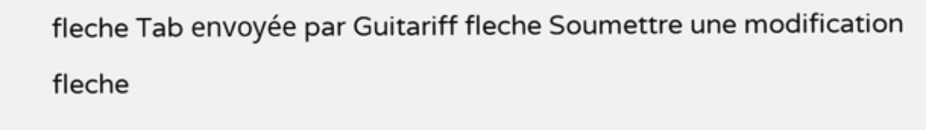fleche Tab envoyée par Guitariff fleche Soumettre une modification fleche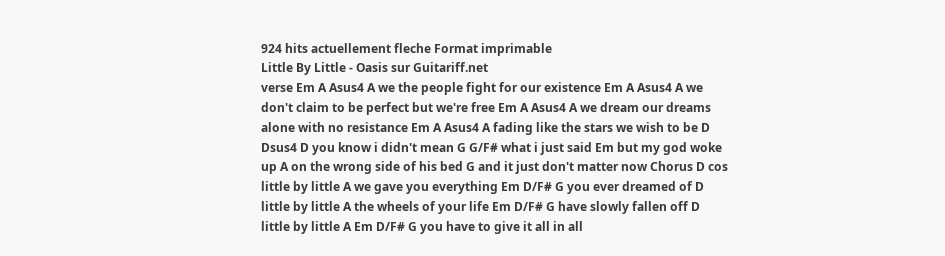924 hits actuellement fleche Format imprimable
Little By Little - Oasis sur Guitariff.net
verse Em A Asus4 A we the people fight for our existence Em A Asus4 A we don't claim to be perfect but we're free Em A Asus4 A we dream our dreams alone with no resistance Em A Asus4 A fading like the stars we wish to be D Dsus4 D you know i didn't mean G G/F# what i just said Em but my god woke up A on the wrong side of his bed G and it just don't matter now Chorus D cos little by little A we gave you everything Em D/F# G you ever dreamed of D little by little A the wheels of your life Em D/F# G have slowly fallen off D little by little A Em D/F# G you have to give it all in all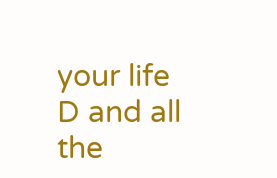your life D and all the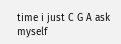time i just C G A ask myself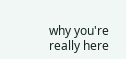why you're really here